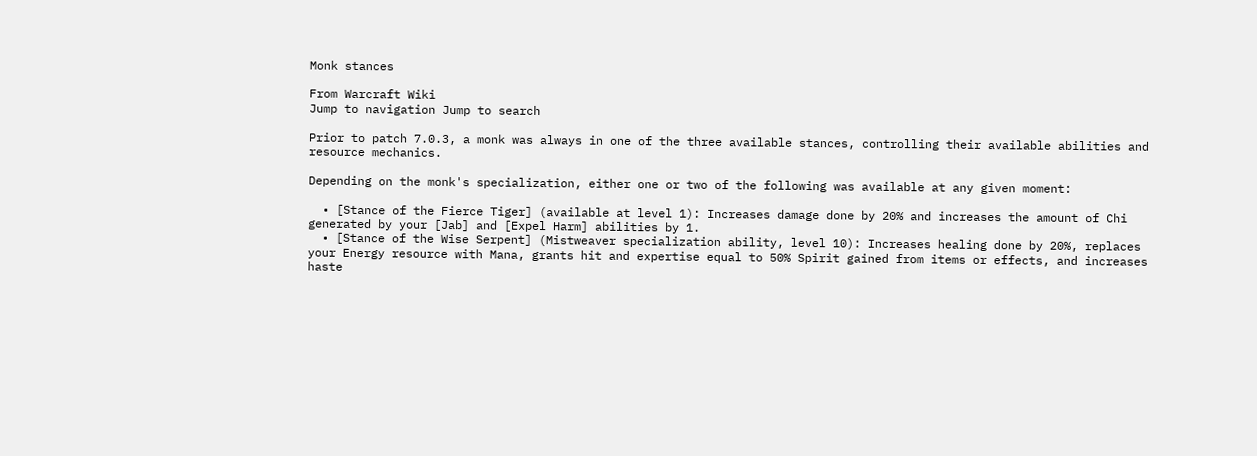Monk stances

From Warcraft Wiki
Jump to navigation Jump to search

Prior to patch 7.0.3, a monk was always in one of the three available stances, controlling their available abilities and resource mechanics.

Depending on the monk's specialization, either one or two of the following was available at any given moment:

  • [Stance of the Fierce Tiger] (available at level 1): Increases damage done by 20% and increases the amount of Chi generated by your [Jab] and [Expel Harm] abilities by 1.
  • [Stance of the Wise Serpent] (Mistweaver specialization ability, level 10): Increases healing done by 20%, replaces your Energy resource with Mana, grants hit and expertise equal to 50% Spirit gained from items or effects, and increases haste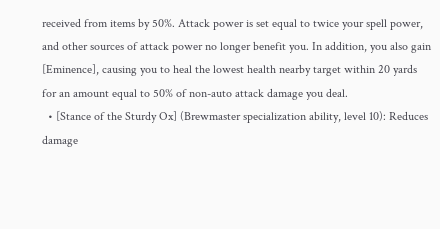received from items by 50%. Attack power is set equal to twice your spell power, and other sources of attack power no longer benefit you. In addition, you also gain [Eminence], causing you to heal the lowest health nearby target within 20 yards for an amount equal to 50% of non-auto attack damage you deal.
  • [Stance of the Sturdy Ox] (Brewmaster specialization ability, level 10): Reduces damage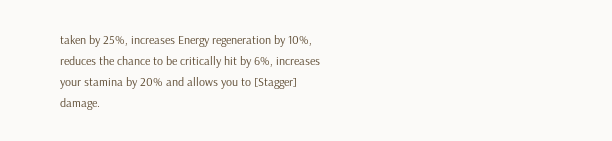taken by 25%, increases Energy regeneration by 10%, reduces the chance to be critically hit by 6%, increases your stamina by 20% and allows you to [Stagger] damage.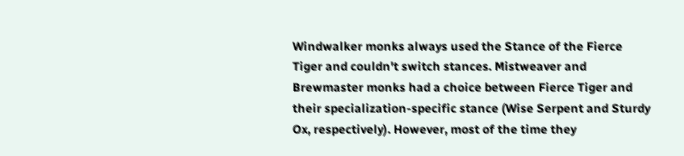Windwalker monks always used the Stance of the Fierce Tiger and couldn't switch stances. Mistweaver and Brewmaster monks had a choice between Fierce Tiger and their specialization-specific stance (Wise Serpent and Sturdy Ox, respectively). However, most of the time they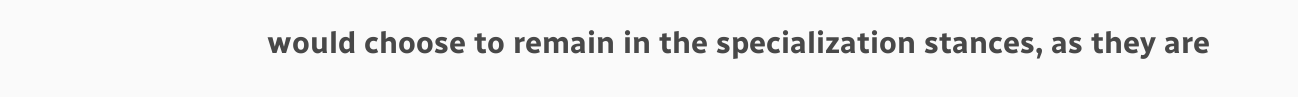would choose to remain in the specialization stances, as they are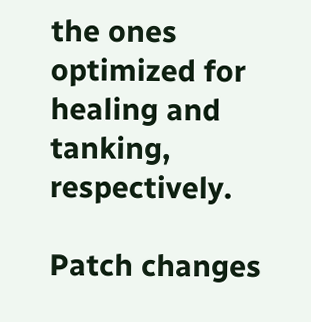the ones optimized for healing and tanking, respectively.

Patch changes